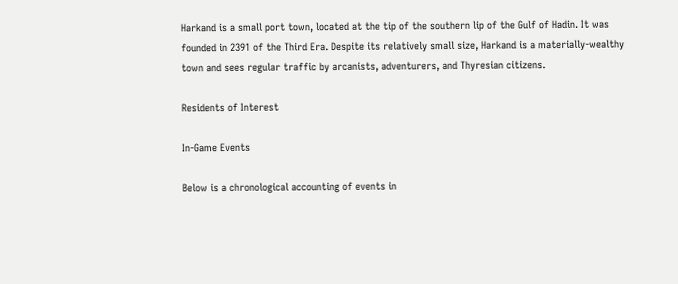Harkand is a small port town, located at the tip of the southern lip of the Gulf of Hadin. It was founded in 2391 of the Third Era. Despite its relatively small size, Harkand is a materially-wealthy town and sees regular traffic by arcanists, adventurers, and Thyresian citizens.

Residents of Interest

In-Game Events

Below is a chronological accounting of events in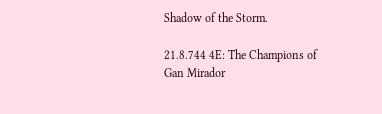Shadow of the Storm.

21.8.744 4E: The Champions of Gan Mirador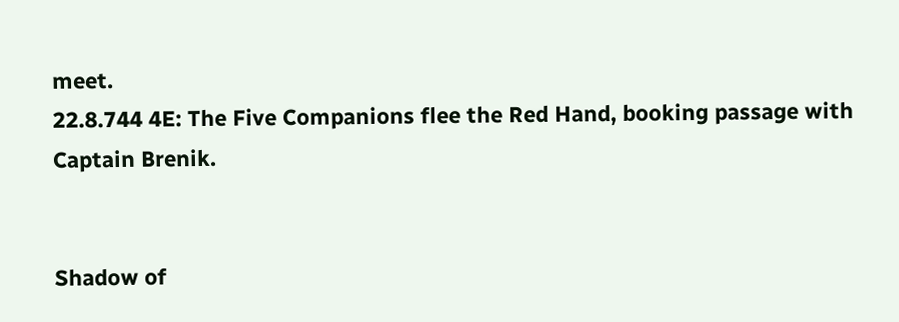meet.
22.8.744 4E: The Five Companions flee the Red Hand, booking passage with Captain Brenik.


Shadow of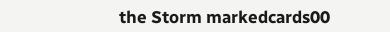the Storm markedcards00